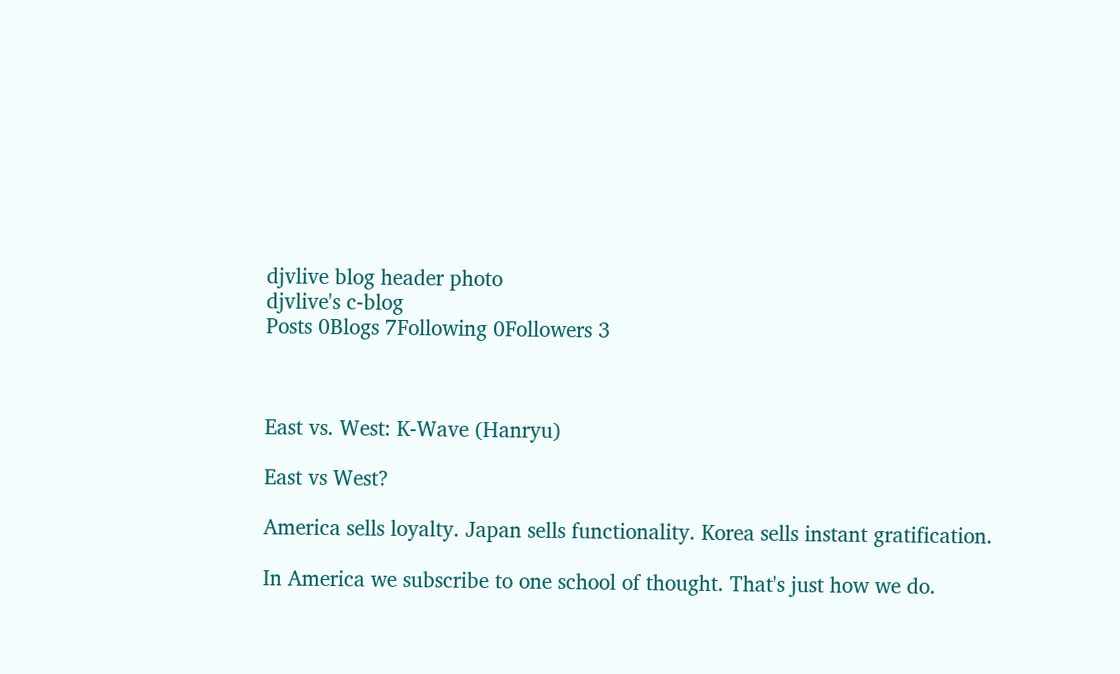djvlive blog header photo
djvlive's c-blog
Posts 0Blogs 7Following 0Followers 3



East vs. West: K-Wave (Hanryu)

East vs West?

America sells loyalty. Japan sells functionality. Korea sells instant gratification.

In America we subscribe to one school of thought. That's just how we do.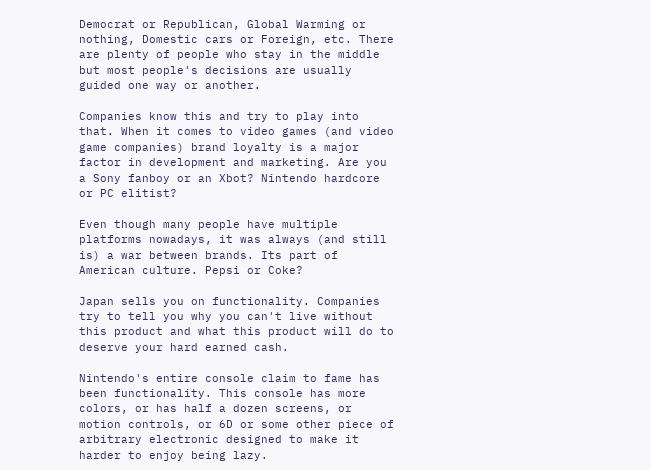Democrat or Republican, Global Warming or nothing, Domestic cars or Foreign, etc. There are plenty of people who stay in the middle but most people's decisions are usually guided one way or another.

Companies know this and try to play into that. When it comes to video games (and video game companies) brand loyalty is a major factor in development and marketing. Are you a Sony fanboy or an Xbot? Nintendo hardcore or PC elitist?

Even though many people have multiple platforms nowadays, it was always (and still is) a war between brands. Its part of American culture. Pepsi or Coke?

Japan sells you on functionality. Companies try to tell you why you can't live without this product and what this product will do to deserve your hard earned cash.

Nintendo's entire console claim to fame has been functionality. This console has more colors, or has half a dozen screens, or motion controls, or 6D or some other piece of arbitrary electronic designed to make it harder to enjoy being lazy.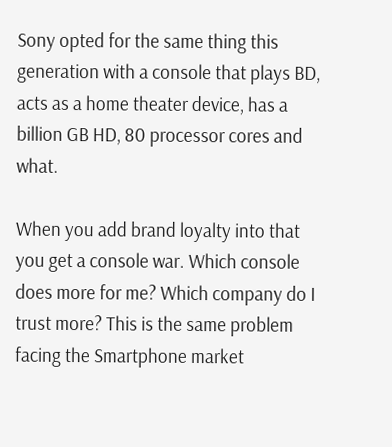Sony opted for the same thing this generation with a console that plays BD, acts as a home theater device, has a billion GB HD, 80 processor cores and what.

When you add brand loyalty into that you get a console war. Which console does more for me? Which company do I trust more? This is the same problem facing the Smartphone market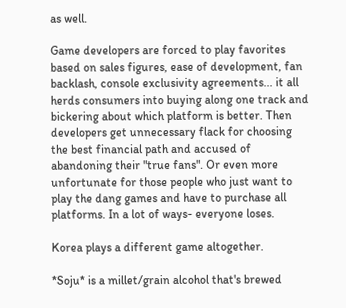as well.

Game developers are forced to play favorites based on sales figures, ease of development, fan backlash, console exclusivity agreements... it all herds consumers into buying along one track and bickering about which platform is better. Then developers get unnecessary flack for choosing the best financial path and accused of abandoning their "true fans". Or even more unfortunate for those people who just want to play the dang games and have to purchase all platforms. In a lot of ways- everyone loses.

Korea plays a different game altogether.

*Soju* is a millet/grain alcohol that's brewed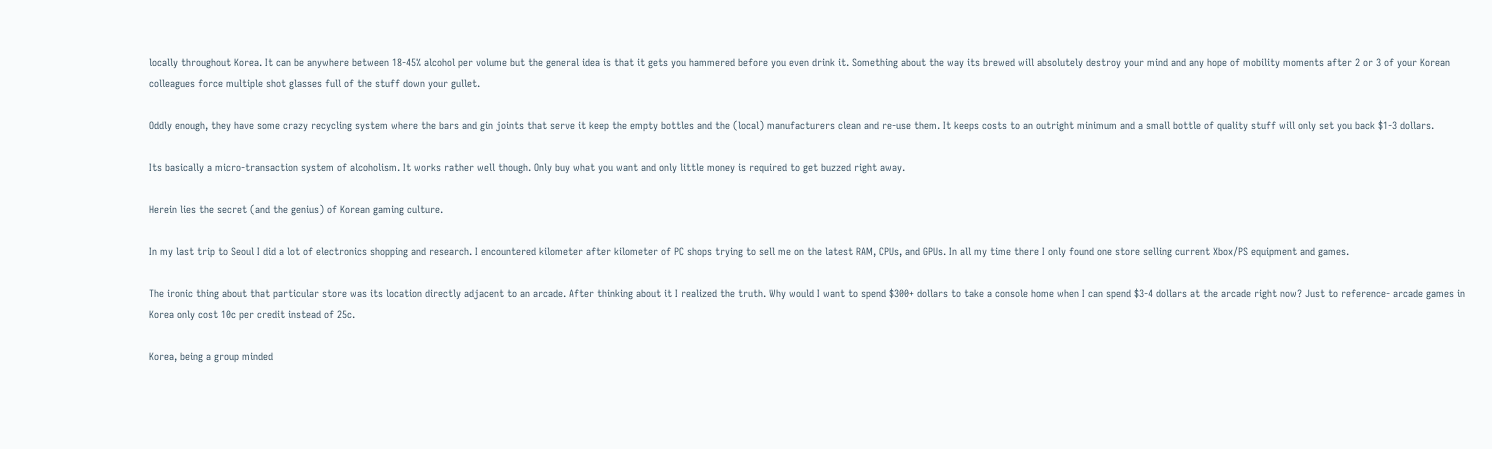locally throughout Korea. It can be anywhere between 18-45% alcohol per volume but the general idea is that it gets you hammered before you even drink it. Something about the way its brewed will absolutely destroy your mind and any hope of mobility moments after 2 or 3 of your Korean colleagues force multiple shot glasses full of the stuff down your gullet.

Oddly enough, they have some crazy recycling system where the bars and gin joints that serve it keep the empty bottles and the (local) manufacturers clean and re-use them. It keeps costs to an outright minimum and a small bottle of quality stuff will only set you back $1-3 dollars.

Its basically a micro-transaction system of alcoholism. It works rather well though. Only buy what you want and only little money is required to get buzzed right away.

Herein lies the secret (and the genius) of Korean gaming culture.

In my last trip to Seoul I did a lot of electronics shopping and research. I encountered kilometer after kilometer of PC shops trying to sell me on the latest RAM, CPUs, and GPUs. In all my time there I only found one store selling current Xbox/PS equipment and games.

The ironic thing about that particular store was its location directly adjacent to an arcade. After thinking about it I realized the truth. Why would I want to spend $300+ dollars to take a console home when I can spend $3-4 dollars at the arcade right now? Just to reference- arcade games in Korea only cost 10c per credit instead of 25c.

Korea, being a group minded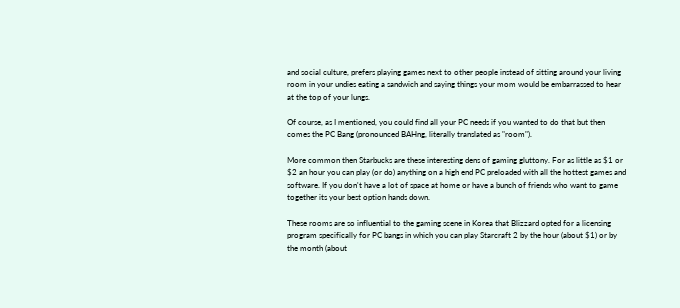and social culture, prefers playing games next to other people instead of sitting around your living room in your undies eating a sandwich and saying things your mom would be embarrassed to hear at the top of your lungs.

Of course, as I mentioned, you could find all your PC needs if you wanted to do that but then comes the PC Bang (pronounced BAHng, literally translated as "room").

More common then Starbucks are these interesting dens of gaming gluttony. For as little as $1 or $2 an hour you can play (or do) anything on a high end PC preloaded with all the hottest games and software. If you don't have a lot of space at home or have a bunch of friends who want to game together its your best option hands down.

These rooms are so influential to the gaming scene in Korea that Blizzard opted for a licensing program specifically for PC bangs in which you can play Starcraft 2 by the hour (about $1) or by the month (about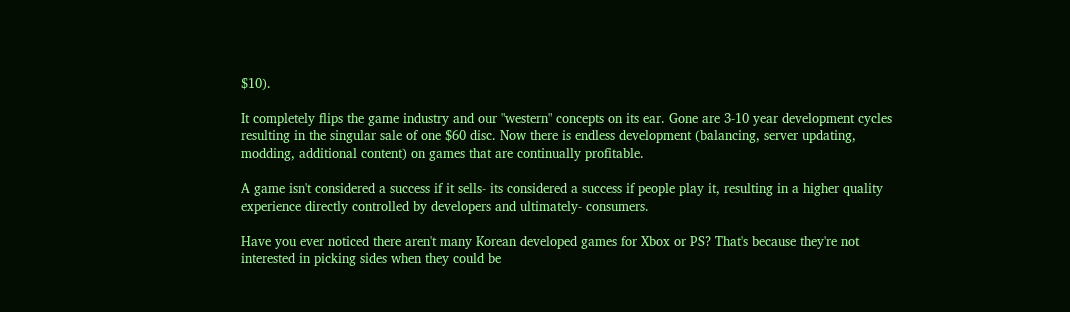$10).

It completely flips the game industry and our "western" concepts on its ear. Gone are 3-10 year development cycles resulting in the singular sale of one $60 disc. Now there is endless development (balancing, server updating, modding, additional content) on games that are continually profitable.

A game isn't considered a success if it sells- its considered a success if people play it, resulting in a higher quality experience directly controlled by developers and ultimately- consumers.

Have you ever noticed there aren't many Korean developed games for Xbox or PS? That's because they're not interested in picking sides when they could be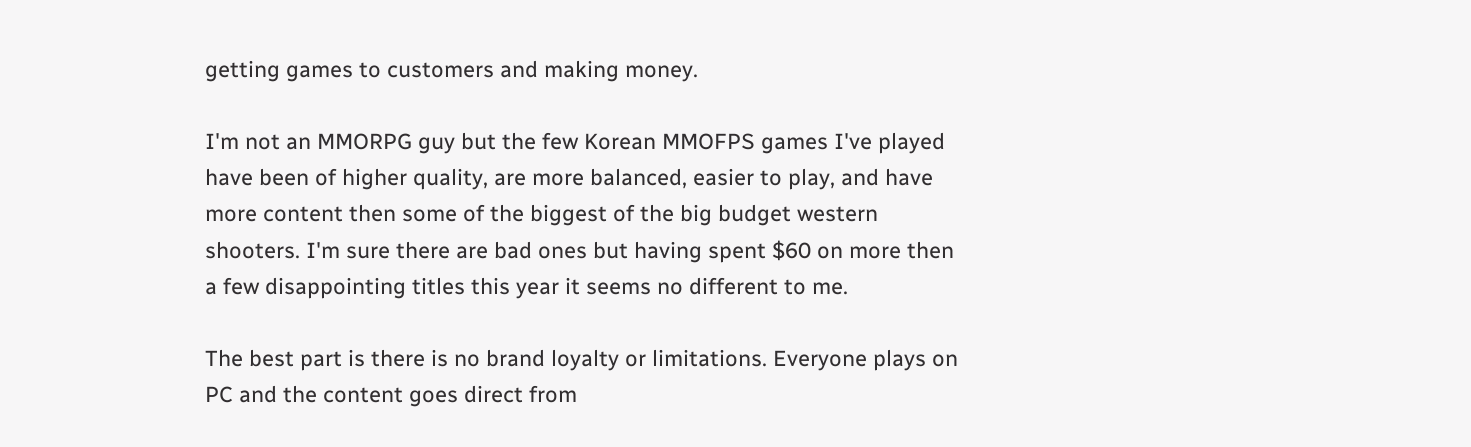getting games to customers and making money.

I'm not an MMORPG guy but the few Korean MMOFPS games I've played have been of higher quality, are more balanced, easier to play, and have more content then some of the biggest of the big budget western shooters. I'm sure there are bad ones but having spent $60 on more then a few disappointing titles this year it seems no different to me.

The best part is there is no brand loyalty or limitations. Everyone plays on PC and the content goes direct from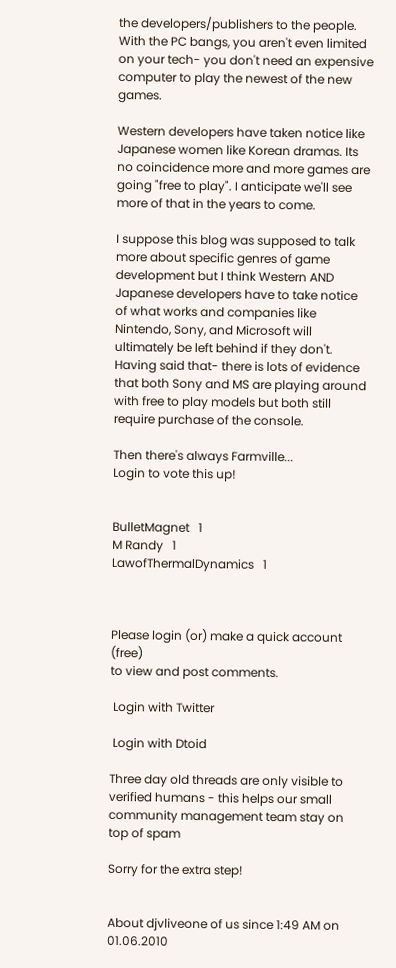the developers/publishers to the people. With the PC bangs, you aren't even limited on your tech- you don't need an expensive computer to play the newest of the new games.

Western developers have taken notice like Japanese women like Korean dramas. Its no coincidence more and more games are going "free to play". I anticipate we'll see more of that in the years to come.

I suppose this blog was supposed to talk more about specific genres of game development but I think Western AND Japanese developers have to take notice of what works and companies like Nintendo, Sony, and Microsoft will ultimately be left behind if they don't. Having said that- there is lots of evidence that both Sony and MS are playing around with free to play models but both still require purchase of the console.

Then there's always Farmville...
Login to vote this up!


BulletMagnet   1
M Randy   1
LawofThermalDynamics   1



Please login (or) make a quick account (free)
to view and post comments.

 Login with Twitter

 Login with Dtoid

Three day old threads are only visible to verified humans - this helps our small community management team stay on top of spam

Sorry for the extra step!


About djvliveone of us since 1:49 AM on 01.06.2010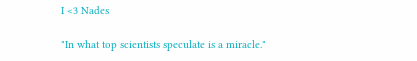I <3 Nades

"In what top scientists speculate is a miracle."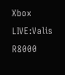Xbox LIVE:Valis R8000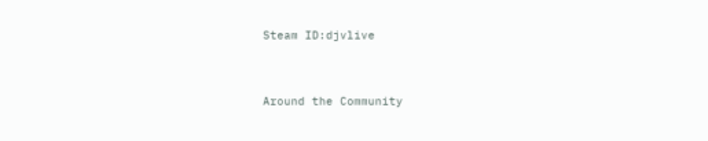Steam ID:djvlive


Around the Community